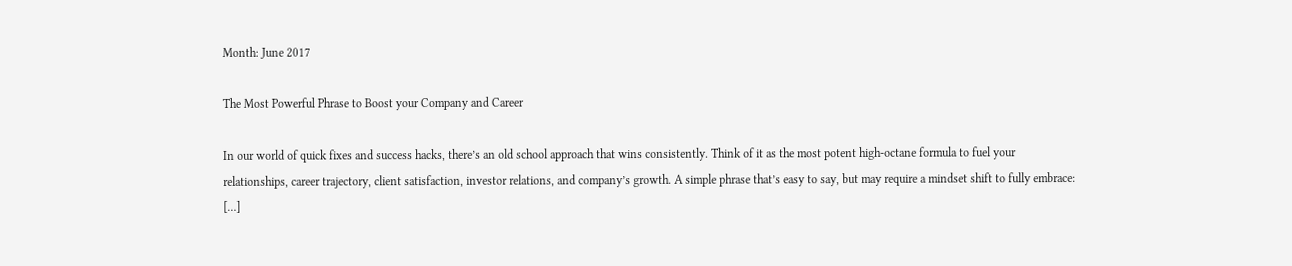Month: June 2017

The Most Powerful Phrase to Boost your Company and Career

In our world of quick fixes and success hacks, there’s an old school approach that wins consistently. Think of it as the most potent high-octane formula to fuel your relationships, career trajectory, client satisfaction, investor relations, and company’s growth. A simple phrase that’s easy to say, but may require a mindset shift to fully embrace: […]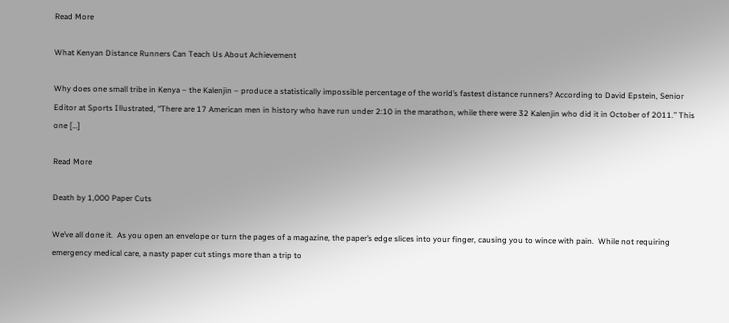Read More

What Kenyan Distance Runners Can Teach Us About Achievement

Why does one small tribe in Kenya – the Kalenjin – produce a statistically impossible percentage of the world’s fastest distance runners? According to David Epstein, Senior Editor at Sports Illustrated, “There are 17 American men in history who have run under 2:10 in the marathon, while there were 32 Kalenjin who did it in October of 2011.” This one […]

Read More

Death by 1,000 Paper Cuts

We’ve all done it.  As you open an envelope or turn the pages of a magazine, the paper’s edge slices into your finger, causing you to wince with pain.  While not requiring emergency medical care, a nasty paper cut stings more than a trip to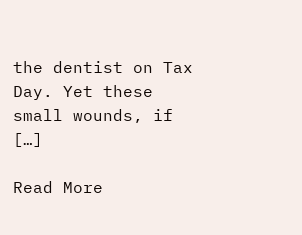the dentist on Tax Day. Yet these small wounds, if […]

Read More